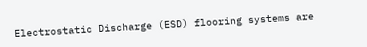Electrostatic Discharge (ESD) flooring systems are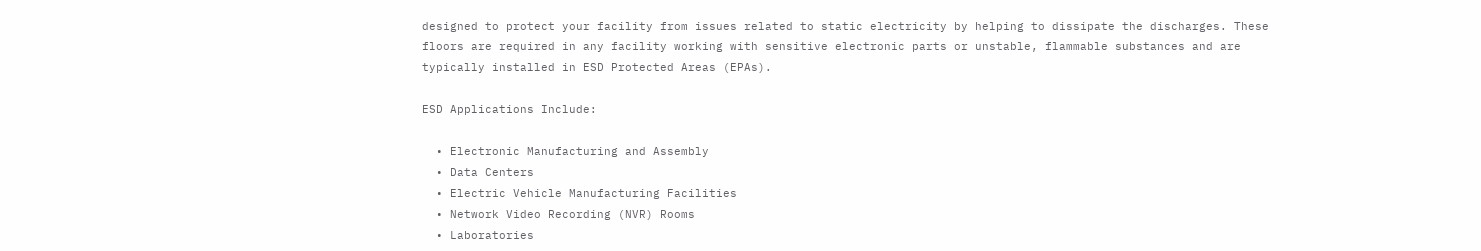designed to protect your facility from issues related to static electricity by helping to dissipate the discharges. These floors are required in any facility working with sensitive electronic parts or unstable, flammable substances and are typically installed in ESD Protected Areas (EPAs).

ESD Applications Include:

  • Electronic Manufacturing and Assembly
  • Data Centers
  • Electric Vehicle Manufacturing Facilities
  • Network Video Recording (NVR) Rooms
  • Laboratories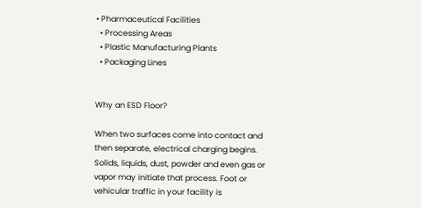• Pharmaceutical Facilities
  • Processing Areas
  • Plastic Manufacturing Plants
  • Packaging Lines


Why an ESD Floor?

When two surfaces come into contact and then separate, electrical charging begins. Solids, liquids, dust, powder and even gas or vapor may initiate that process. Foot or vehicular traffic in your facility is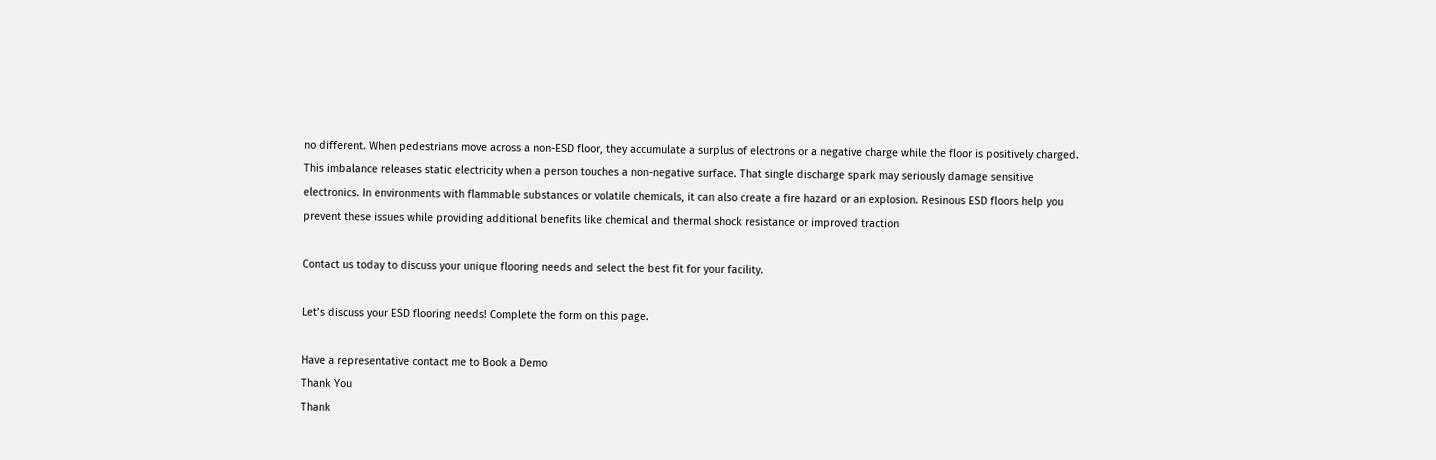no different. When pedestrians move across a non-ESD floor, they accumulate a surplus of electrons or a negative charge while the floor is positively charged. This imbalance releases static electricity when a person touches a non-negative surface. That single discharge spark may seriously damage sensitive electronics. In environments with flammable substances or volatile chemicals, it can also create a fire hazard or an explosion. Resinous ESD floors help you prevent these issues while providing additional benefits like chemical and thermal shock resistance or improved traction

Contact us today to discuss your unique flooring needs and select the best fit for your facility.

Let’s discuss your ESD flooring needs! Complete the form on this page.

Have a representative contact me to Book a Demo
Thank You
Thank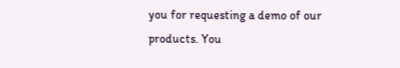you for requesting a demo of our products. You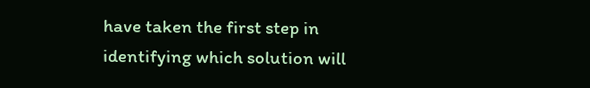have taken the first step in identifying which solution will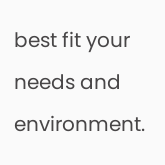best fit your needs and environment.